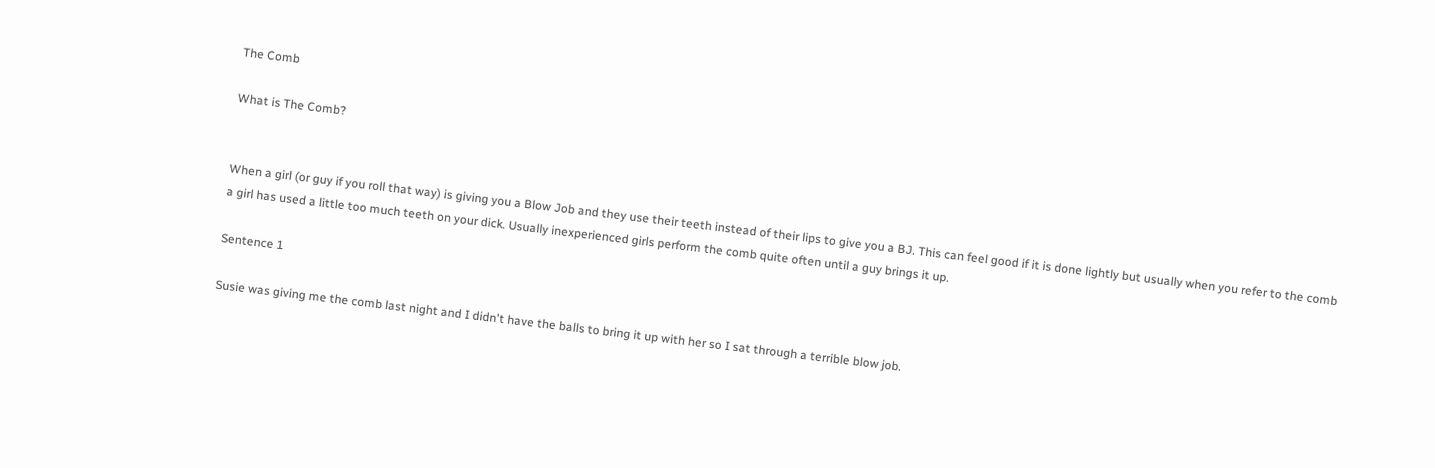The Comb

What is The Comb?


When a girl (or guy if you roll that way) is giving you a Blow Job and they use their teeth instead of their lips to give you a BJ. This can feel good if it is done lightly but usually when you refer to the comb a girl has used a little too much teeth on your dick. Usually inexperienced girls perform the comb quite often until a guy brings it up.

Sentence 1

Susie was giving me the comb last night and I didn't have the balls to bring it up with her so I sat through a terrible blow job.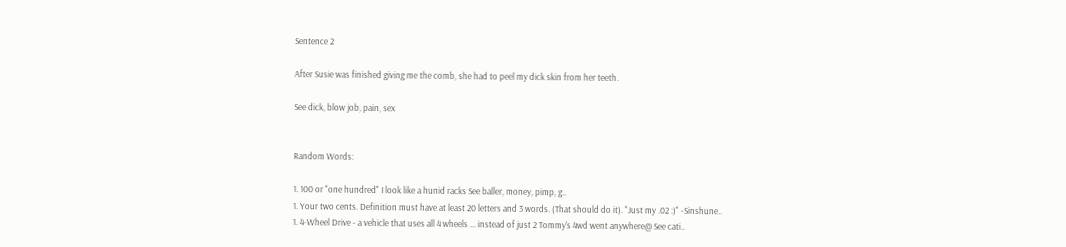Sentence 2

After Susie was finished giving me the comb, she had to peel my dick skin from her teeth.

See dick, blow job, pain, sex


Random Words:

1. 100 or "one hundred" I look like a hunid racks See baller, money, pimp, g..
1. Your two cents. Definition must have at least 20 letters and 3 words. (That should do it). "Just my .02 :)" -Sinshune..
1. 4-Wheel Drive - a vehicle that uses all 4 wheels ... instead of just 2 Tommy's 4wd went anywhere@ See cati..